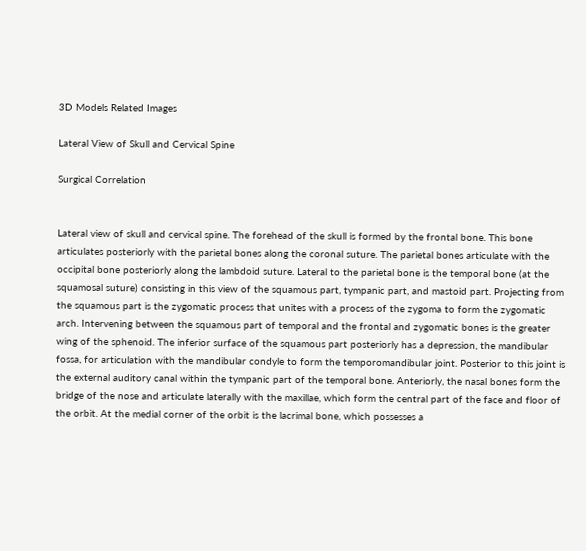3D Models Related Images

Lateral View of Skull and Cervical Spine

Surgical Correlation


Lateral view of skull and cervical spine. The forehead of the skull is formed by the frontal bone. This bone articulates posteriorly with the parietal bones along the coronal suture. The parietal bones articulate with the occipital bone posteriorly along the lambdoid suture. Lateral to the parietal bone is the temporal bone (at the squamosal suture) consisting in this view of the squamous part, tympanic part, and mastoid part. Projecting from the squamous part is the zygomatic process that unites with a process of the zygoma to form the zygomatic arch. Intervening between the squamous part of temporal and the frontal and zygomatic bones is the greater wing of the sphenoid. The inferior surface of the squamous part posteriorly has a depression, the mandibular fossa, for articulation with the mandibular condyle to form the temporomandibular joint. Posterior to this joint is the external auditory canal within the tympanic part of the temporal bone. Anteriorly, the nasal bones form the bridge of the nose and articulate laterally with the maxillae, which form the central part of the face and floor of the orbit. At the medial corner of the orbit is the lacrimal bone, which possesses a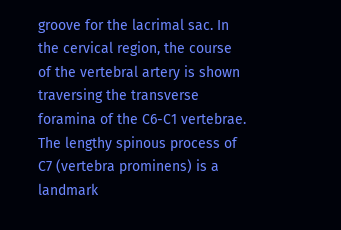groove for the lacrimal sac. In the cervical region, the course of the vertebral artery is shown traversing the transverse foramina of the C6-C1 vertebrae. The lengthy spinous process of C7 (vertebra prominens) is a landmark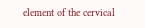element of the cervical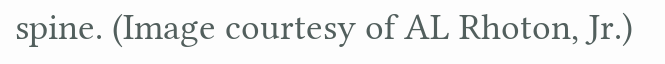spine. (Image courtesy of AL Rhoton, Jr.)